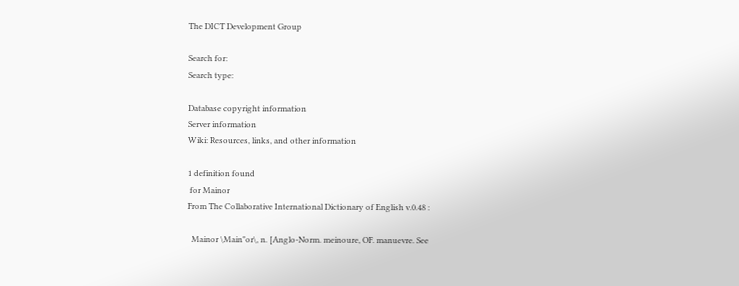The DICT Development Group

Search for:
Search type:

Database copyright information
Server information
Wiki: Resources, links, and other information

1 definition found
 for Mainor
From The Collaborative International Dictionary of English v.0.48 :

  Mainor \Main"or\, n. [Anglo-Norm. meinoure, OF. manuevre. See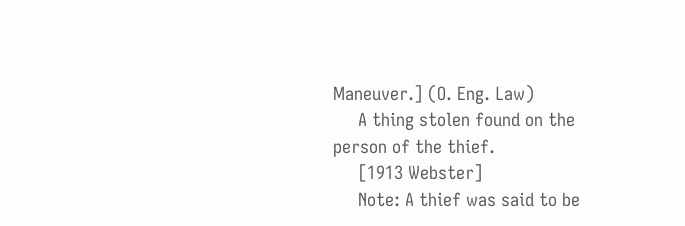Maneuver.] (O. Eng. Law)
     A thing stolen found on the person of the thief.
     [1913 Webster]
     Note: A thief was said to be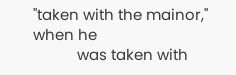"taken with the mainor," when he
           was taken with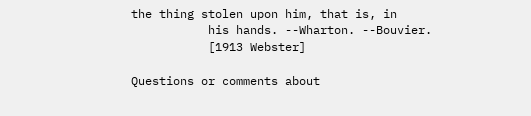the thing stolen upon him, that is, in
           his hands. --Wharton. --Bouvier.
           [1913 Webster]

Questions or comments about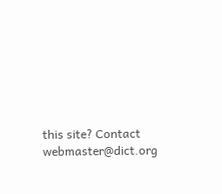this site? Contact webmaster@dict.org